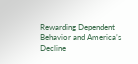Rewarding Dependent Behavior and America’s Decline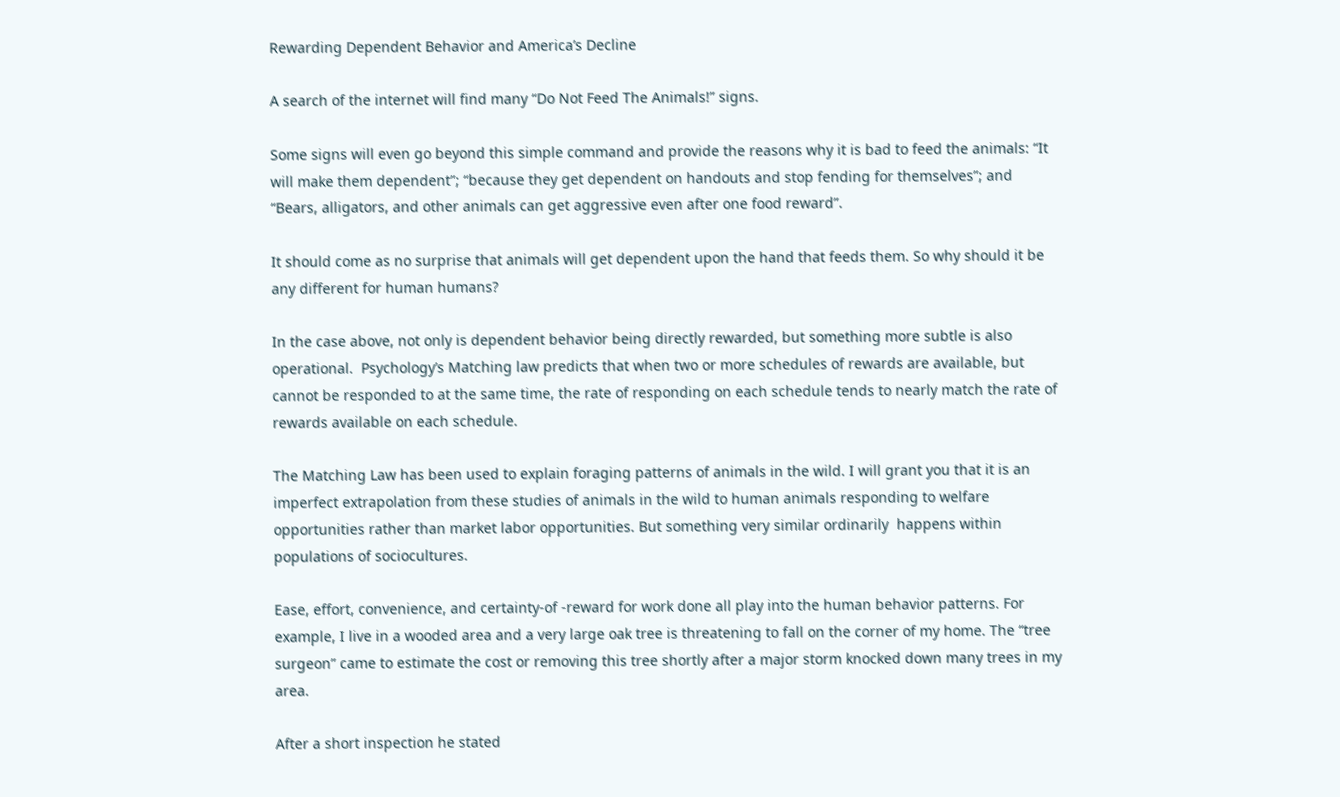Rewarding Dependent Behavior and America’s Decline

A search of the internet will find many “Do Not Feed The Animals!” signs.

Some signs will even go beyond this simple command and provide the reasons why it is bad to feed the animals: “It will make them dependent”; “because they get dependent on handouts and stop fending for themselves”; and “Bears, alligators, and other animals can get aggressive even after one food reward”.

It should come as no surprise that animals will get dependent upon the hand that feeds them. So why should it be any different for human humans?

In the case above, not only is dependent behavior being directly rewarded, but something more subtle is also operational.  Psychology’s Matching law predicts that when two or more schedules of rewards are available, but cannot be responded to at the same time, the rate of responding on each schedule tends to nearly match the rate of rewards available on each schedule.

The Matching Law has been used to explain foraging patterns of animals in the wild. I will grant you that it is an imperfect extrapolation from these studies of animals in the wild to human animals responding to welfare opportunities rather than market labor opportunities. But something very similar ordinarily  happens within populations of sociocultures.

Ease, effort, convenience, and certainty-of -reward for work done all play into the human behavior patterns. For example, I live in a wooded area and a very large oak tree is threatening to fall on the corner of my home. The “tree surgeon” came to estimate the cost or removing this tree shortly after a major storm knocked down many trees in my area.

After a short inspection he stated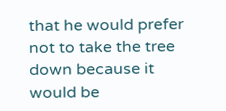that he would prefer not to take the tree down because it would be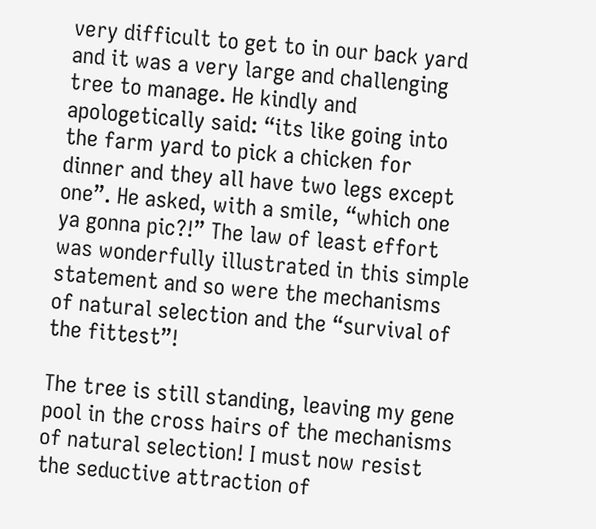very difficult to get to in our back yard and it was a very large and challenging tree to manage. He kindly and apologetically said: “its like going into the farm yard to pick a chicken for dinner and they all have two legs except one”. He asked, with a smile, “which one ya gonna pic?!” The law of least effort was wonderfully illustrated in this simple statement and so were the mechanisms of natural selection and the “survival of the fittest”!

The tree is still standing, leaving my gene pool in the cross hairs of the mechanisms of natural selection! I must now resist the seductive attraction of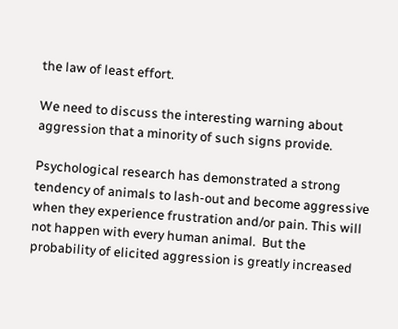the law of least effort.

We need to discuss the interesting warning about aggression that a minority of such signs provide.

Psychological research has demonstrated a strong tendency of animals to lash-out and become aggressive when they experience frustration and/or pain. This will not happen with every human animal.  But the probability of elicited aggression is greatly increased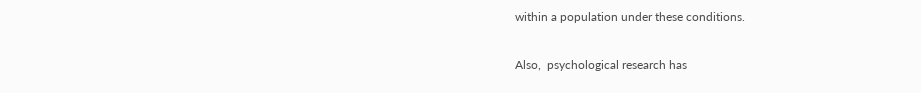within a population under these conditions.

Also,  psychological research has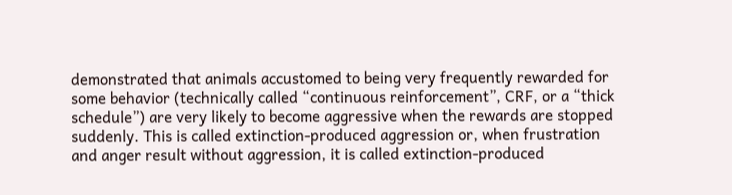demonstrated that animals accustomed to being very frequently rewarded for some behavior (technically called “continuous reinforcement”, CRF, or a “thick schedule”) are very likely to become aggressive when the rewards are stopped suddenly. This is called extinction-produced aggression or, when frustration and anger result without aggression, it is called extinction-produced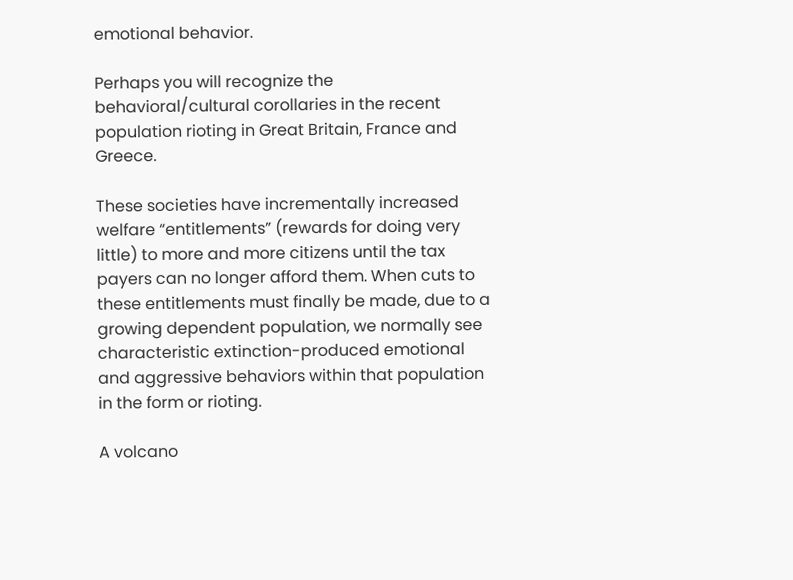emotional behavior.

Perhaps you will recognize the behavioral/cultural corollaries in the recent population rioting in Great Britain, France and Greece.

These societies have incrementally increased welfare “entitlements” (rewards for doing very little) to more and more citizens until the tax payers can no longer afford them. When cuts to these entitlements must finally be made, due to a growing dependent population, we normally see characteristic extinction-produced emotional and aggressive behaviors within that population in the form or rioting.

A volcano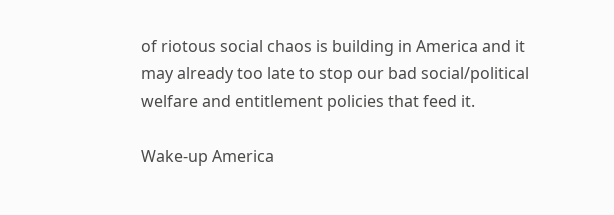of riotous social chaos is building in America and it may already too late to stop our bad social/political welfare and entitlement policies that feed it.

Wake-up America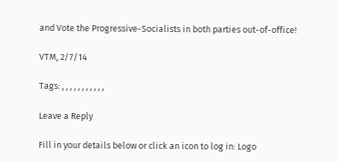and Vote the Progressive-Socialists in both parties out-of-office!

VTM, 2/7/14

Tags: , , , , , , , , , , ,

Leave a Reply

Fill in your details below or click an icon to log in: Logo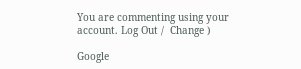You are commenting using your account. Log Out /  Change )

Google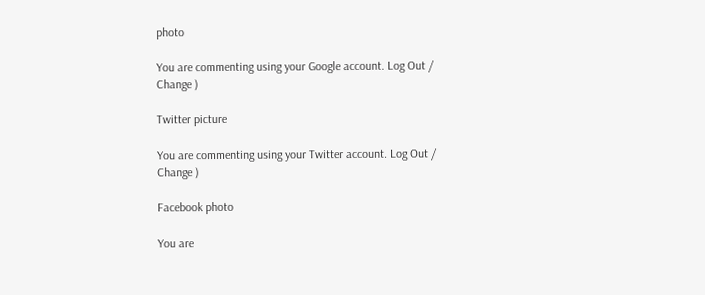photo

You are commenting using your Google account. Log Out /  Change )

Twitter picture

You are commenting using your Twitter account. Log Out /  Change )

Facebook photo

You are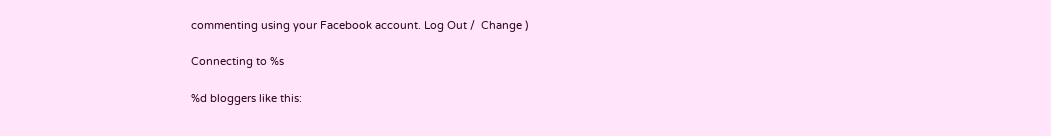commenting using your Facebook account. Log Out /  Change )

Connecting to %s

%d bloggers like this: